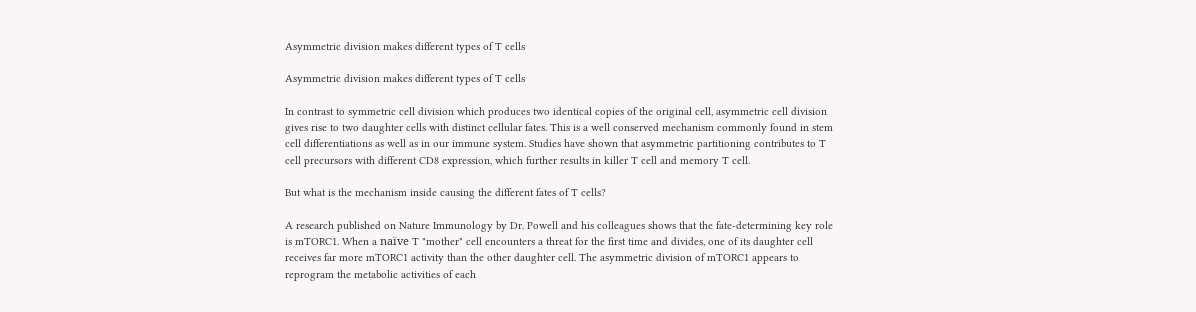Asymmetric division makes different types of T cells

Asymmetric division makes different types of T cells

In contrast to symmetric cell division which produces two identical copies of the original cell, asymmetric cell division gives rise to two daughter cells with distinct cellular fates. This is a well conserved mechanism commonly found in stem cell differentiations as well as in our immune system. Studies have shown that asymmetric partitioning contributes to T cell precursors with different CD8 expression, which further results in killer T cell and memory T cell.

But what is the mechanism inside causing the different fates of T cells?

A research published on Nature Immunology by Dr. Powell and his colleagues shows that the fate-determining key role is mTORC1. When a naïve T "mother" cell encounters a threat for the first time and divides, one of its daughter cell receives far more mTORC1 activity than the other daughter cell. The asymmetric division of mTORC1 appears to reprogram the metabolic activities of each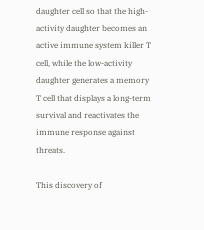daughter cell so that the high-activity daughter becomes an active immune system killer T cell, while the low-activity daughter generates a memory T cell that displays a long-term survival and reactivates the immune response against threats.

This discovery of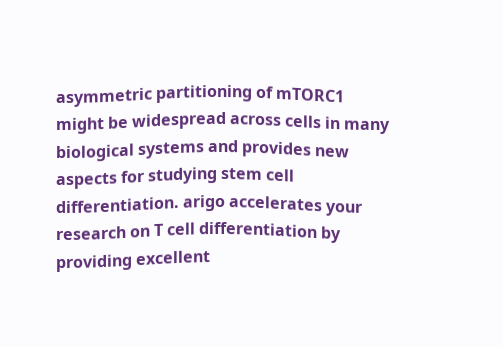asymmetric partitioning of mTORC1 might be widespread across cells in many biological systems and provides new aspects for studying stem cell differentiation. arigo accelerates your research on T cell differentiation by providing excellent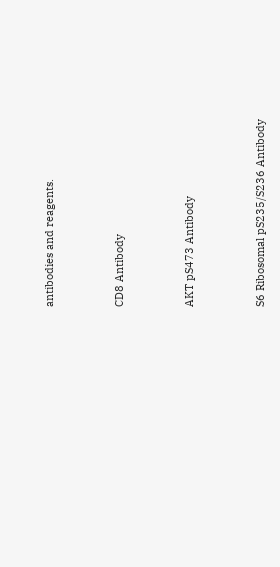antibodies and reagents.



CD8 Antibody



AKT pS473 Antibody



S6 Ribosomal pS235/S236 Antibody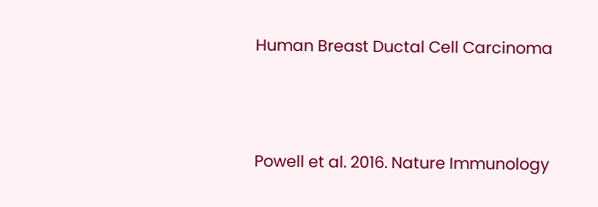Human Breast Ductal Cell Carcinoma




Powell et al. 2016. Nature Immunology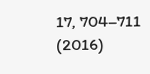17, 704–711 (2016)